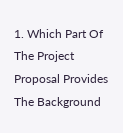1. Which Part Of The Project Proposal Provides The Background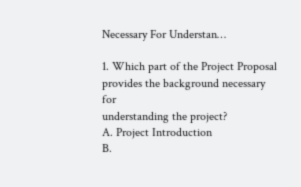Necessary For Understan…

1. Which part of the Project Proposal provides the background necessary for
understanding the project?
A. Project Introduction
B.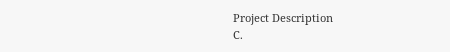Project Description
C.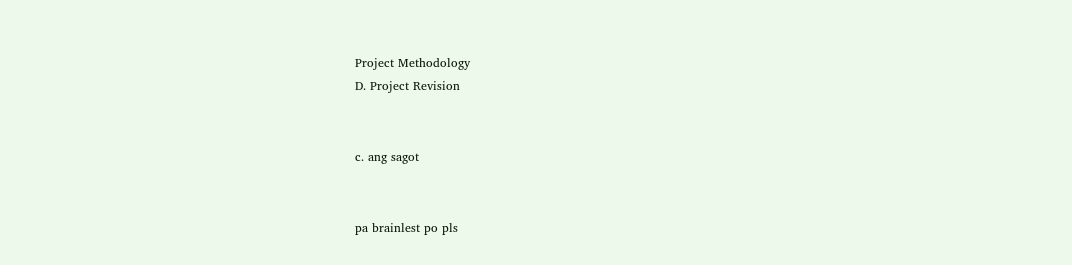Project Methodology
D. Project Revision


c. ang sagot


pa brainlest po pls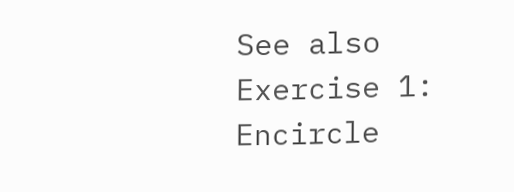See also  Exercise 1: Encircle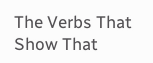The Verbs That Show That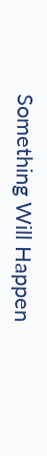Something Will Happen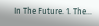In The Future. 1. The...